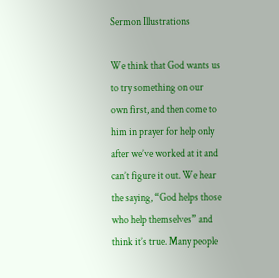Sermon Illustrations

We think that God wants us to try something on our own first, and then come to him in prayer for help only after we’ve worked at it and can’t figure it out. We hear the saying, “God helps those who help themselves” and think it’s true. Many people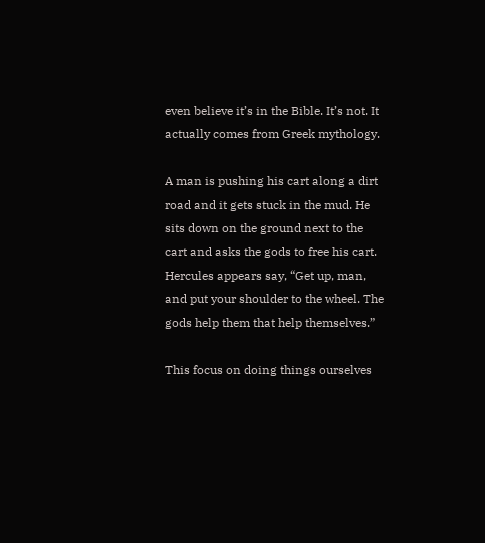even believe it’s in the Bible. It’s not. It actually comes from Greek mythology.

A man is pushing his cart along a dirt road and it gets stuck in the mud. He sits down on the ground next to the cart and asks the gods to free his cart. Hercules appears say, “Get up, man, and put your shoulder to the wheel. The gods help them that help themselves.”

This focus on doing things ourselves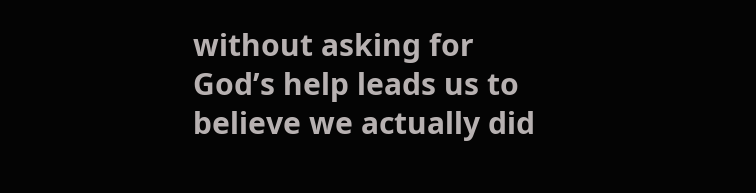without asking for God’s help leads us to believe we actually did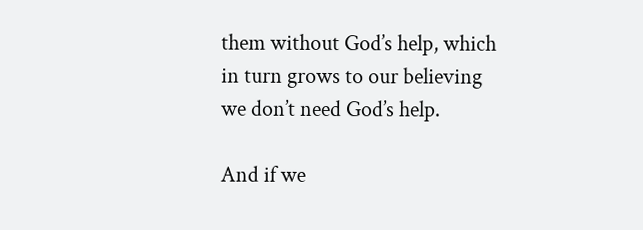them without God’s help, which in turn grows to our believing we don’t need God’s help.

And if we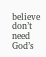believe don’t need God’s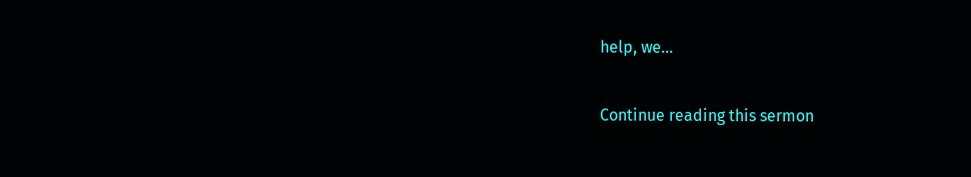help, we...

Continue reading this sermon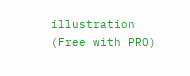illustration (Free with PRO)